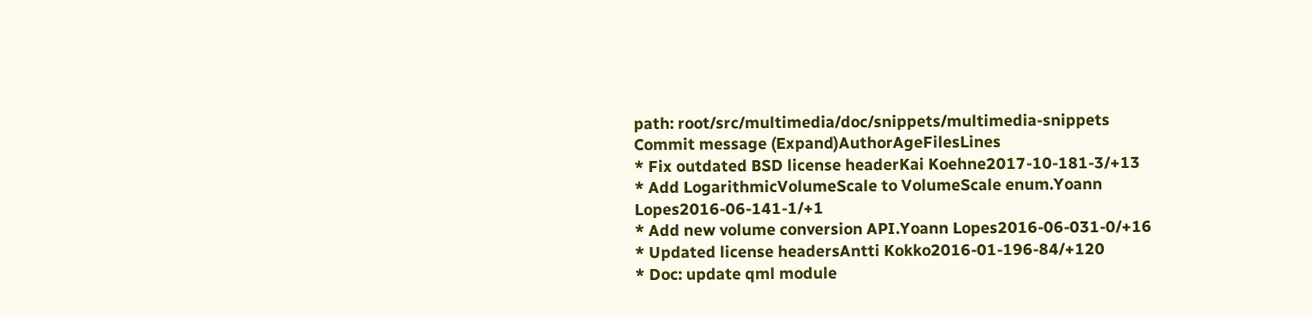path: root/src/multimedia/doc/snippets/multimedia-snippets
Commit message (Expand)AuthorAgeFilesLines
* Fix outdated BSD license headerKai Koehne2017-10-181-3/+13
* Add LogarithmicVolumeScale to VolumeScale enum.Yoann Lopes2016-06-141-1/+1
* Add new volume conversion API.Yoann Lopes2016-06-031-0/+16
* Updated license headersAntti Kokko2016-01-196-84/+120
* Doc: update qml module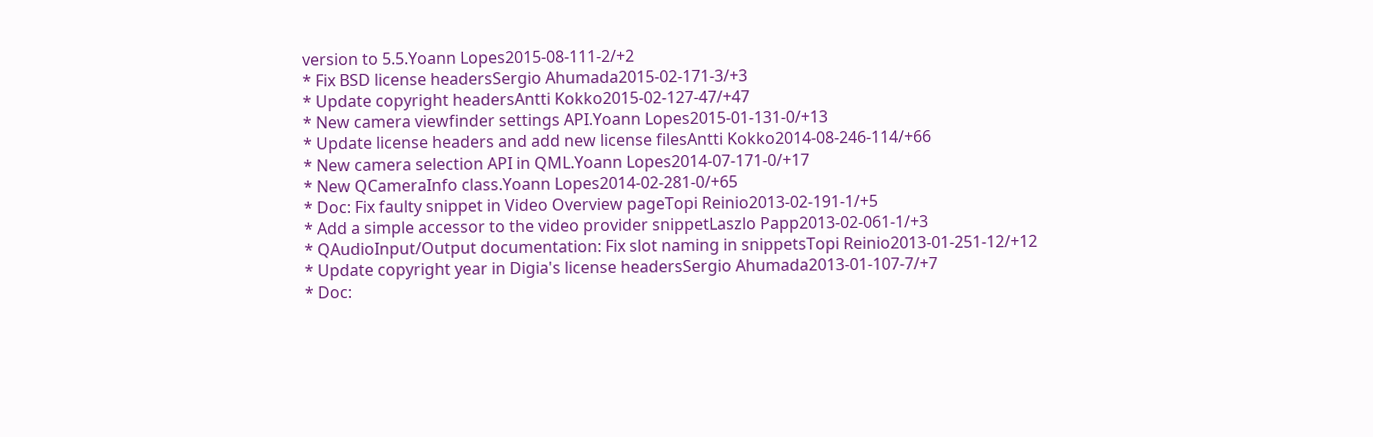version to 5.5.Yoann Lopes2015-08-111-2/+2
* Fix BSD license headersSergio Ahumada2015-02-171-3/+3
* Update copyright headersAntti Kokko2015-02-127-47/+47
* New camera viewfinder settings API.Yoann Lopes2015-01-131-0/+13
* Update license headers and add new license filesAntti Kokko2014-08-246-114/+66
* New camera selection API in QML.Yoann Lopes2014-07-171-0/+17
* New QCameraInfo class.Yoann Lopes2014-02-281-0/+65
* Doc: Fix faulty snippet in Video Overview pageTopi Reinio2013-02-191-1/+5
* Add a simple accessor to the video provider snippetLaszlo Papp2013-02-061-1/+3
* QAudioInput/Output documentation: Fix slot naming in snippetsTopi Reinio2013-01-251-12/+12
* Update copyright year in Digia's license headersSergio Ahumada2013-01-107-7/+7
* Doc: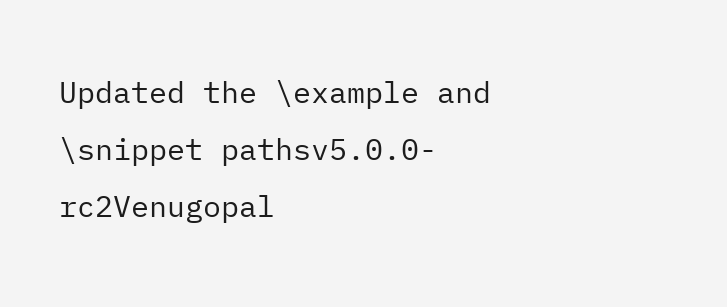Updated the \example and \snippet pathsv5.0.0-rc2Venugopal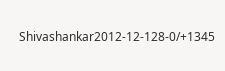Shivashankar2012-12-128-0/+1345